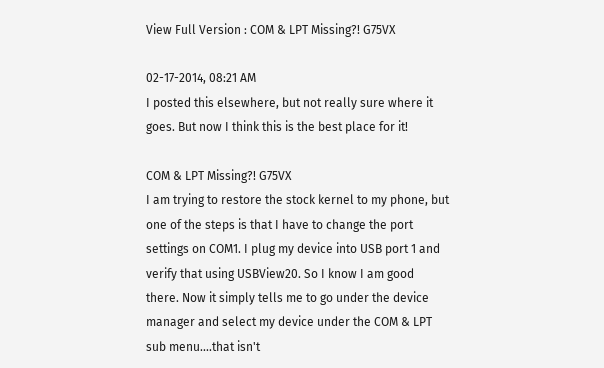View Full Version : COM & LPT Missing?! G75VX

02-17-2014, 08:21 AM
I posted this elsewhere, but not really sure where it goes. But now I think this is the best place for it!

COM & LPT Missing?! G75VX
I am trying to restore the stock kernel to my phone, but one of the steps is that I have to change the port settings on COM1. I plug my device into USB port 1 and verify that using USBView20. So I know I am good there. Now it simply tells me to go under the device manager and select my device under the COM & LPT sub menu....that isn't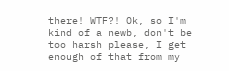there! WTF?! Ok, so I'm kind of a newb, don't be too harsh please, I get enough of that from my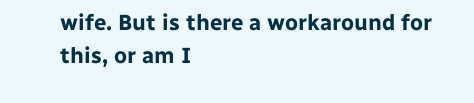wife. But is there a workaround for this, or am I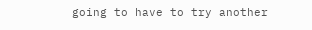going to have to try another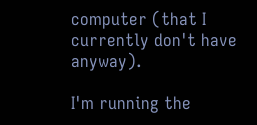computer (that I currently don't have anyway).

I'm running the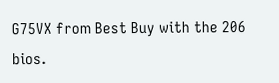G75VX from Best Buy with the 206 bios.